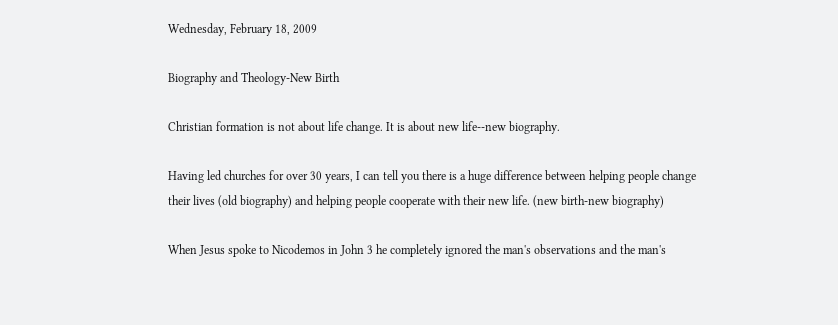Wednesday, February 18, 2009

Biography and Theology-New Birth

Christian formation is not about life change. It is about new life--new biography.

Having led churches for over 30 years, I can tell you there is a huge difference between helping people change their lives (old biography) and helping people cooperate with their new life. (new birth-new biography)

When Jesus spoke to Nicodemos in John 3 he completely ignored the man's observations and the man's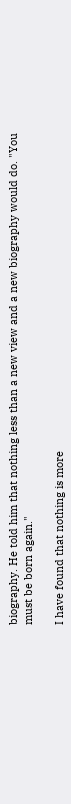biography. He told him that nothing less than a new view and a new biography would do. "You must be born again."

I have found that nothing is more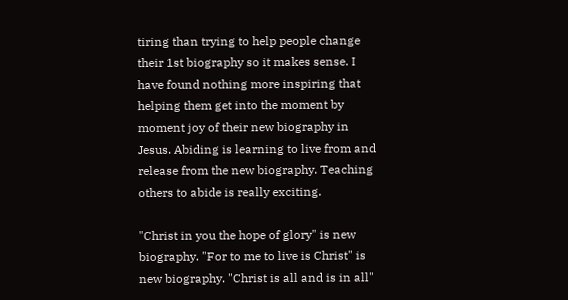tiring than trying to help people change their 1st biography so it makes sense. I have found nothing more inspiring that helping them get into the moment by moment joy of their new biography in Jesus. Abiding is learning to live from and release from the new biography. Teaching others to abide is really exciting.

"Christ in you the hope of glory" is new biography. "For to me to live is Christ" is new biography. "Christ is all and is in all"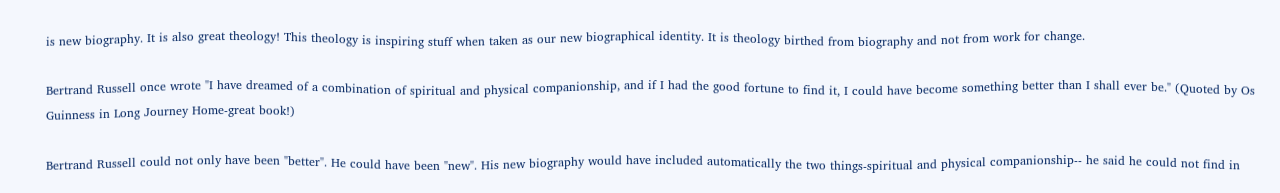is new biography. It is also great theology! This theology is inspiring stuff when taken as our new biographical identity. It is theology birthed from biography and not from work for change.

Bertrand Russell once wrote "I have dreamed of a combination of spiritual and physical companionship, and if I had the good fortune to find it, I could have become something better than I shall ever be." (Quoted by Os Guinness in Long Journey Home-great book!)

Bertrand Russell could not only have been "better". He could have been "new". His new biography would have included automatically the two things-spiritual and physical companionship-- he said he could not find in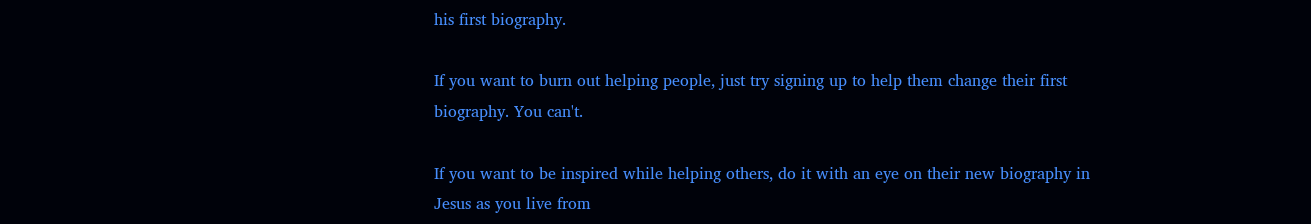his first biography.

If you want to burn out helping people, just try signing up to help them change their first biography. You can't.

If you want to be inspired while helping others, do it with an eye on their new biography in Jesus as you live from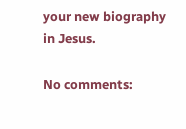your new biography in Jesus.

No comments: